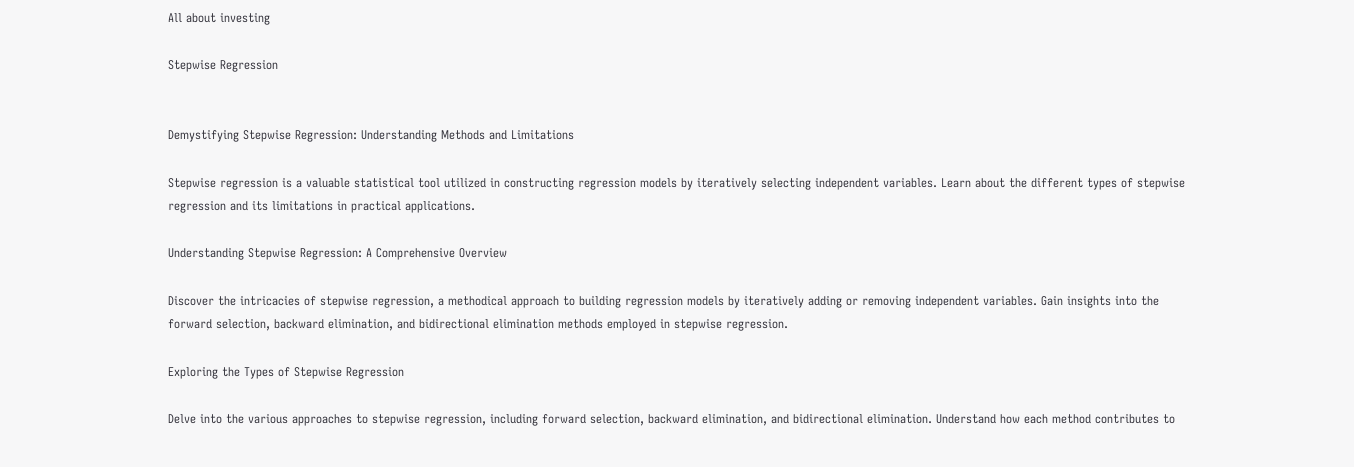All about investing

Stepwise Regression


Demystifying Stepwise Regression: Understanding Methods and Limitations

Stepwise regression is a valuable statistical tool utilized in constructing regression models by iteratively selecting independent variables. Learn about the different types of stepwise regression and its limitations in practical applications.

Understanding Stepwise Regression: A Comprehensive Overview

Discover the intricacies of stepwise regression, a methodical approach to building regression models by iteratively adding or removing independent variables. Gain insights into the forward selection, backward elimination, and bidirectional elimination methods employed in stepwise regression.

Exploring the Types of Stepwise Regression

Delve into the various approaches to stepwise regression, including forward selection, backward elimination, and bidirectional elimination. Understand how each method contributes to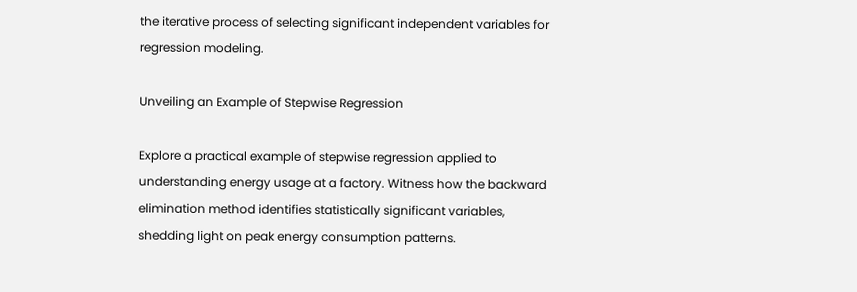the iterative process of selecting significant independent variables for regression modeling.

Unveiling an Example of Stepwise Regression

Explore a practical example of stepwise regression applied to understanding energy usage at a factory. Witness how the backward elimination method identifies statistically significant variables, shedding light on peak energy consumption patterns.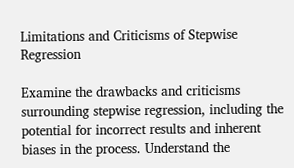Limitations and Criticisms of Stepwise Regression

Examine the drawbacks and criticisms surrounding stepwise regression, including the potential for incorrect results and inherent biases in the process. Understand the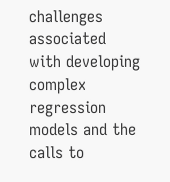challenges associated with developing complex regression models and the calls to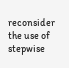reconsider the use of stepwise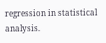regression in statistical analysis.